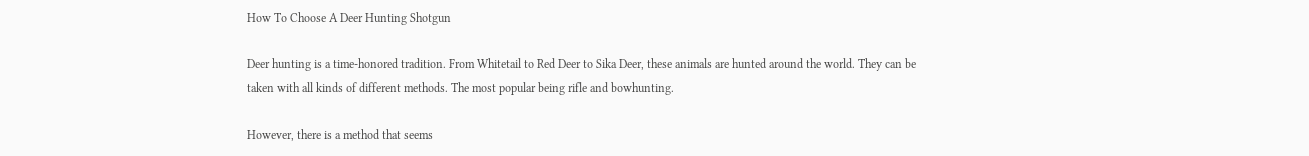How To Choose A Deer Hunting Shotgun

Deer hunting is a time-honored tradition. From Whitetail to Red Deer to Sika Deer, these animals are hunted around the world. They can be taken with all kinds of different methods. The most popular being rifle and bowhunting.

However, there is a method that seems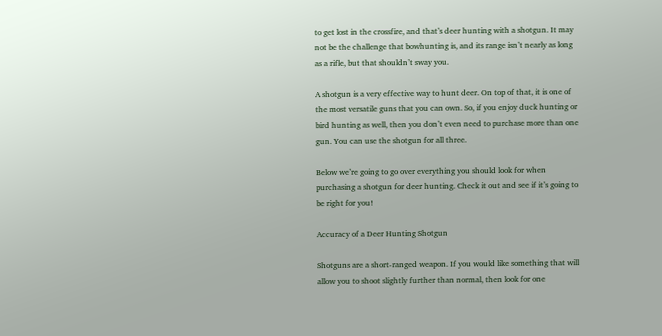to get lost in the crossfire, and that’s deer hunting with a shotgun. It may not be the challenge that bowhunting is, and its range isn’t nearly as long as a rifle, but that shouldn’t sway you.

A shotgun is a very effective way to hunt deer. On top of that, it is one of the most versatile guns that you can own. So, if you enjoy duck hunting or bird hunting as well, then you don’t even need to purchase more than one gun. You can use the shotgun for all three.

Below we’re going to go over everything you should look for when purchasing a shotgun for deer hunting. Check it out and see if it’s going to be right for you!

Accuracy of a Deer Hunting Shotgun

Shotguns are a short-ranged weapon. If you would like something that will allow you to shoot slightly further than normal, then look for one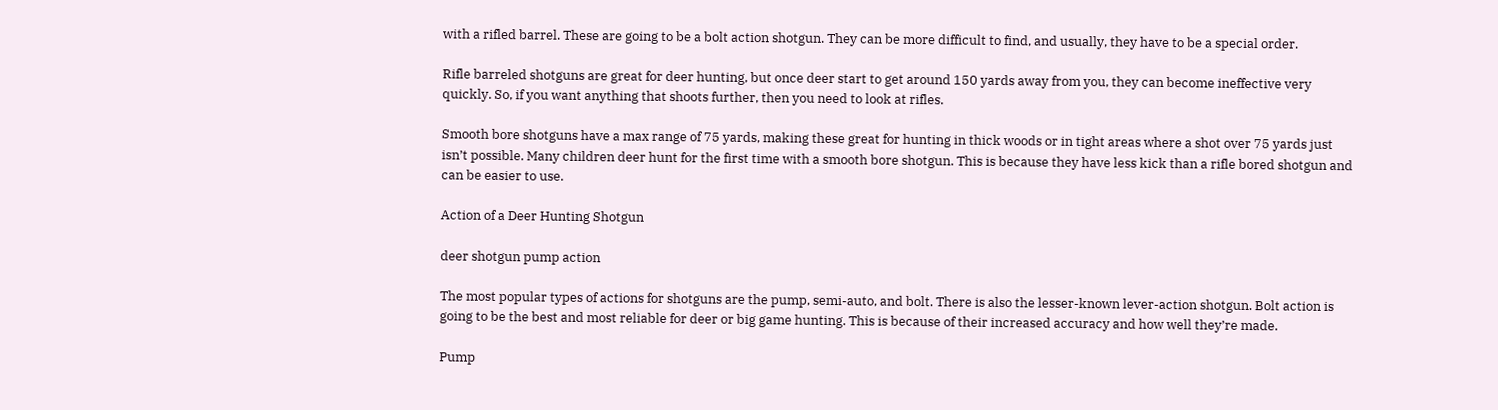with a rifled barrel. These are going to be a bolt action shotgun. They can be more difficult to find, and usually, they have to be a special order.

Rifle barreled shotguns are great for deer hunting, but once deer start to get around 150 yards away from you, they can become ineffective very quickly. So, if you want anything that shoots further, then you need to look at rifles.

Smooth bore shotguns have a max range of 75 yards, making these great for hunting in thick woods or in tight areas where a shot over 75 yards just isn’t possible. Many children deer hunt for the first time with a smooth bore shotgun. This is because they have less kick than a rifle bored shotgun and can be easier to use.

Action of a Deer Hunting Shotgun

deer shotgun pump action

The most popular types of actions for shotguns are the pump, semi-auto, and bolt. There is also the lesser-known lever-action shotgun. Bolt action is going to be the best and most reliable for deer or big game hunting. This is because of their increased accuracy and how well they’re made.

Pump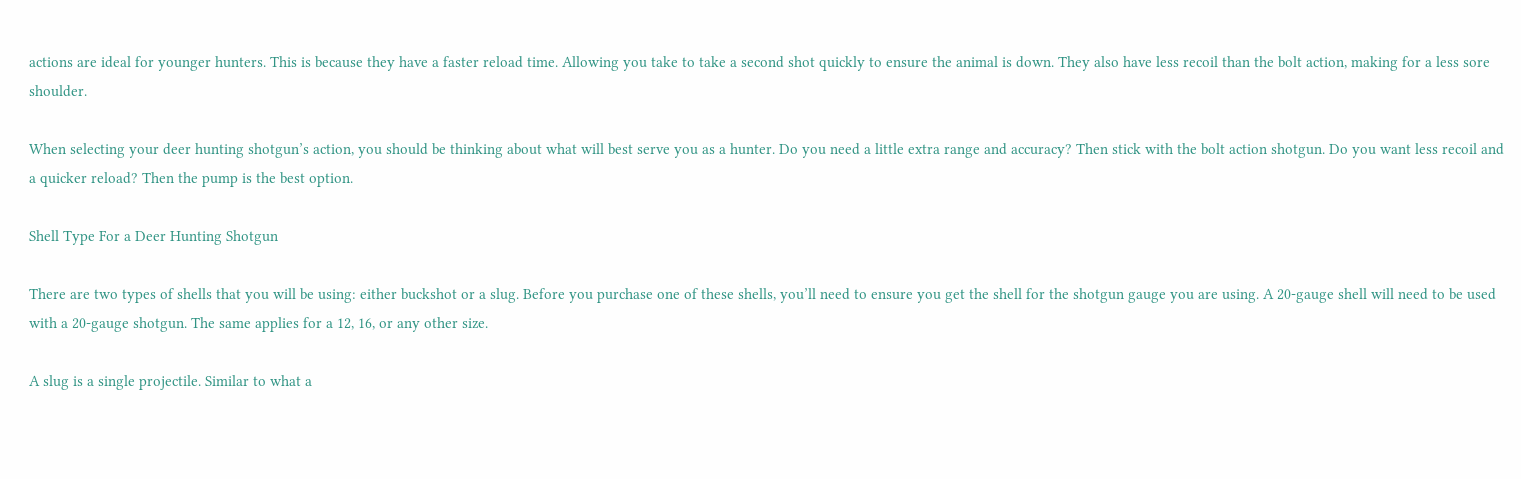actions are ideal for younger hunters. This is because they have a faster reload time. Allowing you take to take a second shot quickly to ensure the animal is down. They also have less recoil than the bolt action, making for a less sore shoulder.

When selecting your deer hunting shotgun’s action, you should be thinking about what will best serve you as a hunter. Do you need a little extra range and accuracy? Then stick with the bolt action shotgun. Do you want less recoil and a quicker reload? Then the pump is the best option.

Shell Type For a Deer Hunting Shotgun

There are two types of shells that you will be using: either buckshot or a slug. Before you purchase one of these shells, you’ll need to ensure you get the shell for the shotgun gauge you are using. A 20-gauge shell will need to be used with a 20-gauge shotgun. The same applies for a 12, 16, or any other size.

A slug is a single projectile. Similar to what a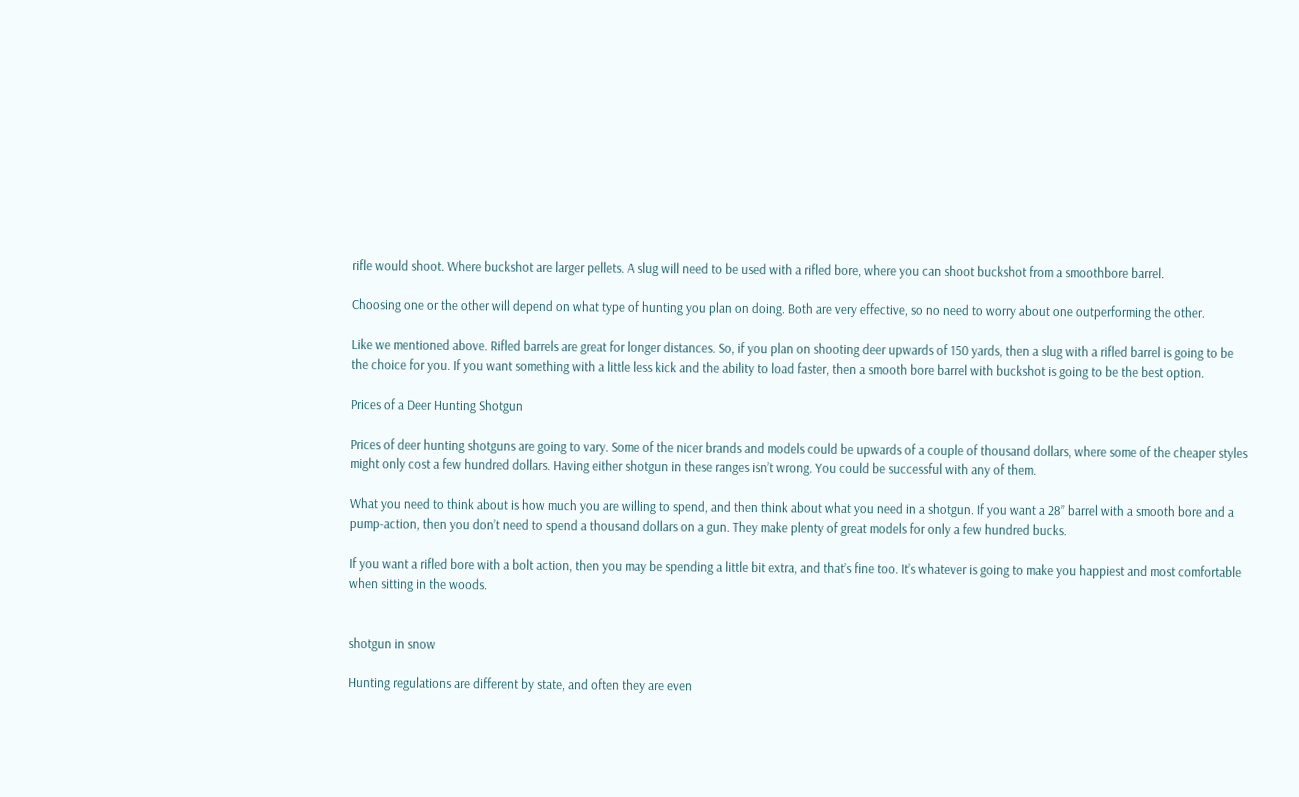rifle would shoot. Where buckshot are larger pellets. A slug will need to be used with a rifled bore, where you can shoot buckshot from a smoothbore barrel.

Choosing one or the other will depend on what type of hunting you plan on doing. Both are very effective, so no need to worry about one outperforming the other.

Like we mentioned above. Rifled barrels are great for longer distances. So, if you plan on shooting deer upwards of 150 yards, then a slug with a rifled barrel is going to be the choice for you. If you want something with a little less kick and the ability to load faster, then a smooth bore barrel with buckshot is going to be the best option.

Prices of a Deer Hunting Shotgun

Prices of deer hunting shotguns are going to vary. Some of the nicer brands and models could be upwards of a couple of thousand dollars, where some of the cheaper styles might only cost a few hundred dollars. Having either shotgun in these ranges isn’t wrong. You could be successful with any of them.

What you need to think about is how much you are willing to spend, and then think about what you need in a shotgun. If you want a 28” barrel with a smooth bore and a pump-action, then you don’t need to spend a thousand dollars on a gun. They make plenty of great models for only a few hundred bucks.

If you want a rifled bore with a bolt action, then you may be spending a little bit extra, and that’s fine too. It’s whatever is going to make you happiest and most comfortable when sitting in the woods.


shotgun in snow

Hunting regulations are different by state, and often they are even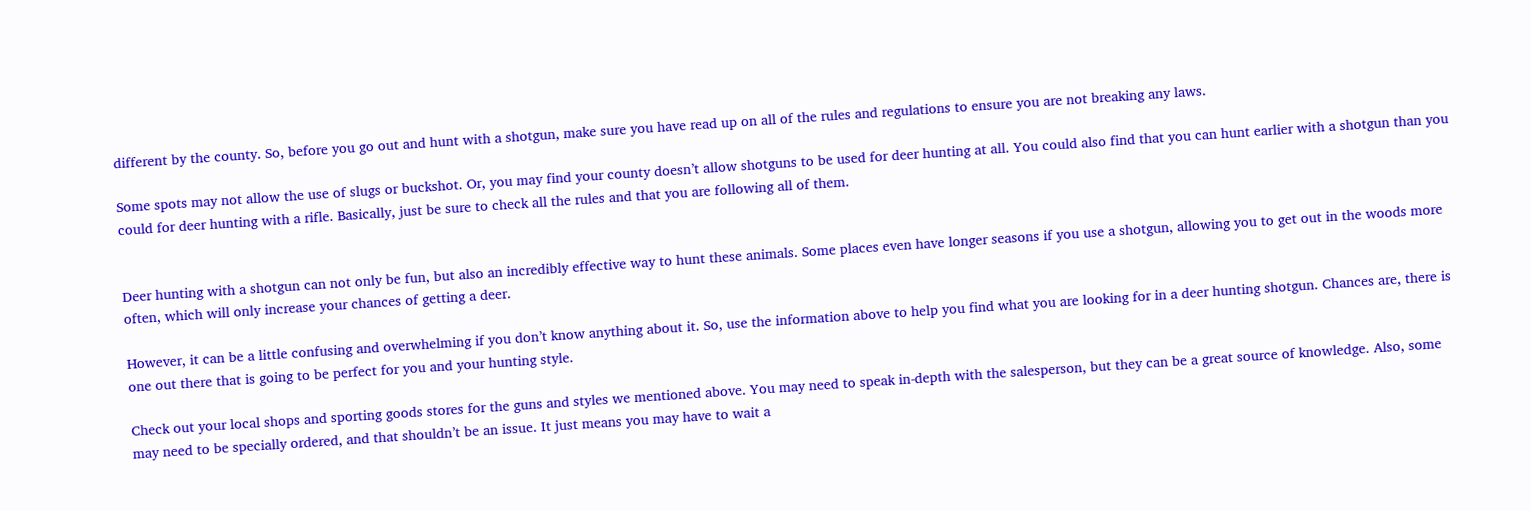different by the county. So, before you go out and hunt with a shotgun, make sure you have read up on all of the rules and regulations to ensure you are not breaking any laws.

Some spots may not allow the use of slugs or buckshot. Or, you may find your county doesn’t allow shotguns to be used for deer hunting at all. You could also find that you can hunt earlier with a shotgun than you could for deer hunting with a rifle. Basically, just be sure to check all the rules and that you are following all of them.


Deer hunting with a shotgun can not only be fun, but also an incredibly effective way to hunt these animals. Some places even have longer seasons if you use a shotgun, allowing you to get out in the woods more often, which will only increase your chances of getting a deer.

However, it can be a little confusing and overwhelming if you don’t know anything about it. So, use the information above to help you find what you are looking for in a deer hunting shotgun. Chances are, there is one out there that is going to be perfect for you and your hunting style.

Check out your local shops and sporting goods stores for the guns and styles we mentioned above. You may need to speak in-depth with the salesperson, but they can be a great source of knowledge. Also, some may need to be specially ordered, and that shouldn’t be an issue. It just means you may have to wait a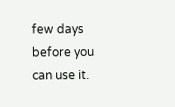few days before you can use it.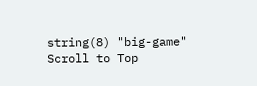string(8) "big-game"
Scroll to Top